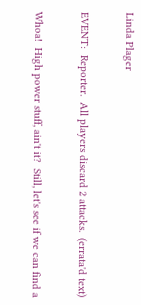Linda Plager

EVENT:  Reporter.  All players discard 2 attacks.  (errata'd text)

Whoa!  High power stuff, ain't it?  Still, let's see if we can find a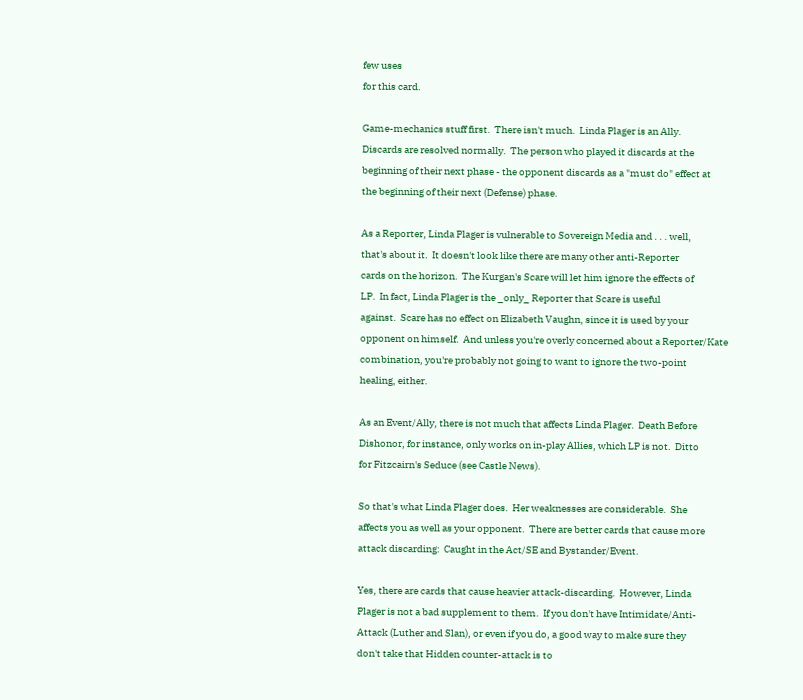few uses
for this card.

Game-mechanics stuff first.  There isn't much.  Linda Plager is an Ally.
Discards are resolved normally.  The person who played it discards at the
beginning of their next phase - the opponent discards as a "must do" effect at
the beginning of their next (Defense) phase.

As a Reporter, Linda Plager is vulnerable to Sovereign Media and . . . well,
that's about it.  It doesn't look like there are many other anti-Reporter
cards on the horizon.  The Kurgan's Scare will let him ignore the effects of
LP.  In fact, Linda Plager is the _only_ Reporter that Scare is useful
against.  Scare has no effect on Elizabeth Vaughn, since it is used by your
opponent on himself.  And unless you're overly concerned about a Reporter/Kate
combination, you're probably not going to want to ignore the two-point
healing, either.

As an Event/Ally, there is not much that affects Linda Plager.  Death Before
Dishonor, for instance, only works on in-play Allies, which LP is not.  Ditto
for Fitzcairn's Seduce (see Castle News).

So that's what Linda Plager does.  Her weaknesses are considerable.  She
affects you as well as your opponent.  There are better cards that cause more
attack discarding:  Caught in the Act/SE and Bystander/Event.

Yes, there are cards that cause heavier attack-discarding.  However, Linda
Plager is not a bad supplement to them.  If you don't have Intimidate/Anti-
Attack (Luther and Slan), or even if you do, a good way to make sure they
don't take that Hidden counter-attack is to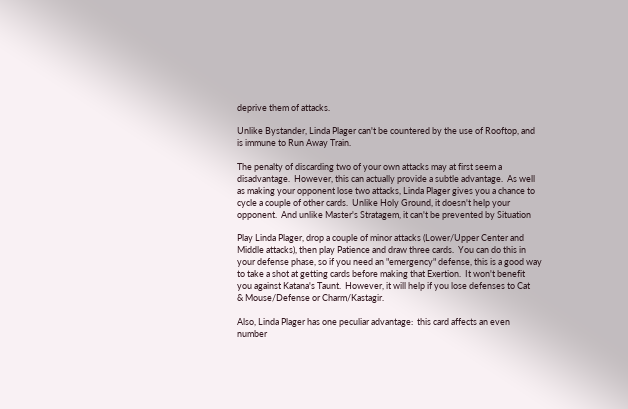deprive them of attacks.

Unlike Bystander, Linda Plager can't be countered by the use of Rooftop, and
is immune to Run Away Train.

The penalty of discarding two of your own attacks may at first seem a
disadvantage.  However, this can actually provide a subtle advantage.  As well
as making your opponent lose two attacks, Linda Plager gives you a chance to
cycle a couple of other cards.  Unlike Holy Ground, it doesn't help your
opponent.  And unlike Master's Stratagem, it can't be prevented by Situation

Play Linda Plager, drop a couple of minor attacks (Lower/Upper Center and
Middle attacks), then play Patience and draw three cards.  You can do this in
your defense phase, so if you need an "emergency" defense, this is a good way
to take a shot at getting cards before making that Exertion.  It won't benefit
you against Katana's Taunt.  However, it will help if you lose defenses to Cat
& Mouse/Defense or Charm/Kastagir.

Also, Linda Plager has one peculiar advantage:  this card affects an even
number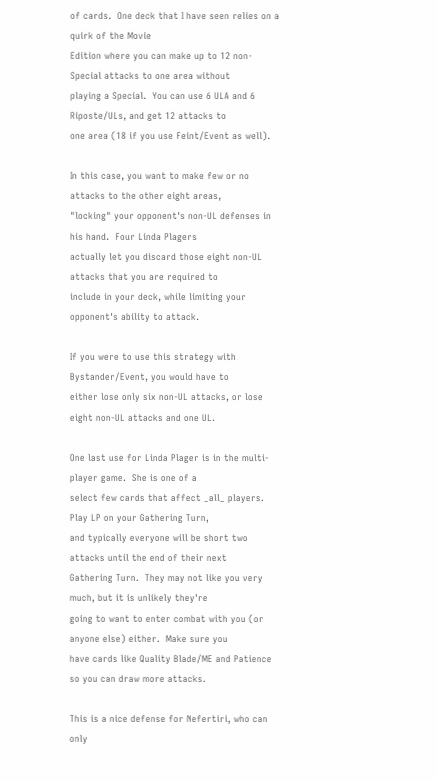of cards.  One deck that I have seen relies on a quirk of the Movie
Edition where you can make up to 12 non-Special attacks to one area without
playing a Special.  You can use 6 ULA and 6 Riposte/ULs, and get 12 attacks to
one area (18 if you use Feint/Event as well).

In this case, you want to make few or no attacks to the other eight areas,
"locking" your opponent's non-UL defenses in his hand.  Four Linda Plagers
actually let you discard those eight non-UL attacks that you are required to
include in your deck, while limiting your opponent's ability to attack.

If you were to use this strategy with Bystander/Event, you would have to
either lose only six non-UL attacks, or lose eight non-UL attacks and one UL.

One last use for Linda Plager is in the multi-player game.  She is one of a
select few cards that affect _all_ players.  Play LP on your Gathering Turn,
and typically everyone will be short two attacks until the end of their next
Gathering Turn.  They may not like you very much, but it is unlikely they're
going to want to enter combat with you (or anyone else) either.  Make sure you
have cards like Quality Blade/ME and Patience so you can draw more attacks.

This is a nice defense for Nefertiri, who can only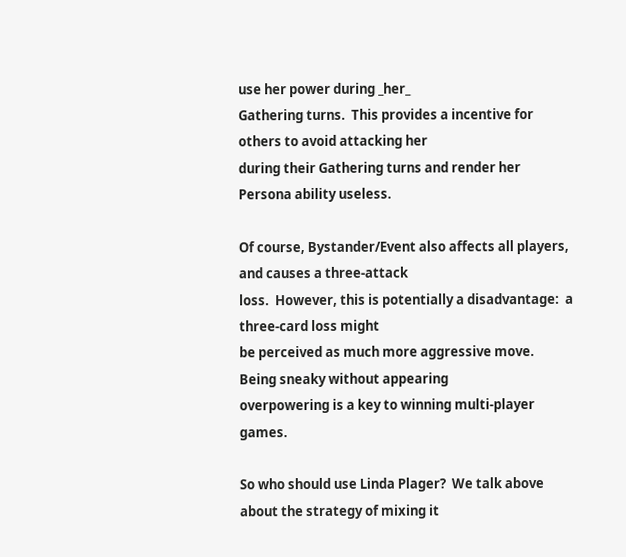use her power during _her_
Gathering turns.  This provides a incentive for others to avoid attacking her
during their Gathering turns and render her Persona ability useless.

Of course, Bystander/Event also affects all players, and causes a three-attack
loss.  However, this is potentially a disadvantage:  a three-card loss might
be perceived as much more aggressive move.  Being sneaky without appearing
overpowering is a key to winning multi-player games.

So who should use Linda Plager?  We talk above about the strategy of mixing it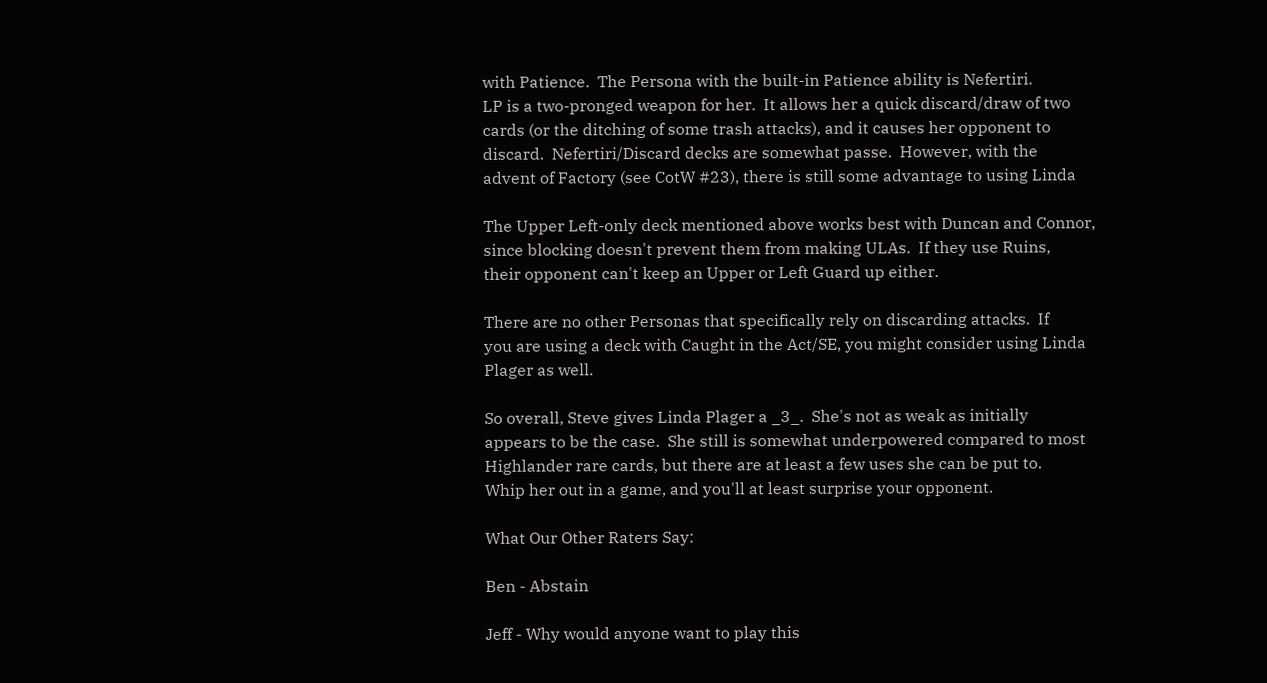with Patience.  The Persona with the built-in Patience ability is Nefertiri.
LP is a two-pronged weapon for her.  It allows her a quick discard/draw of two
cards (or the ditching of some trash attacks), and it causes her opponent to
discard.  Nefertiri/Discard decks are somewhat passe.  However, with the
advent of Factory (see CotW #23), there is still some advantage to using Linda

The Upper Left-only deck mentioned above works best with Duncan and Connor,
since blocking doesn't prevent them from making ULAs.  If they use Ruins,
their opponent can't keep an Upper or Left Guard up either.

There are no other Personas that specifically rely on discarding attacks.  If
you are using a deck with Caught in the Act/SE, you might consider using Linda
Plager as well.

So overall, Steve gives Linda Plager a _3_.  She's not as weak as initially
appears to be the case.  She still is somewhat underpowered compared to most
Highlander rare cards, but there are at least a few uses she can be put to.
Whip her out in a game, and you'll at least surprise your opponent.

What Our Other Raters Say:

Ben - Abstain

Jeff - Why would anyone want to play this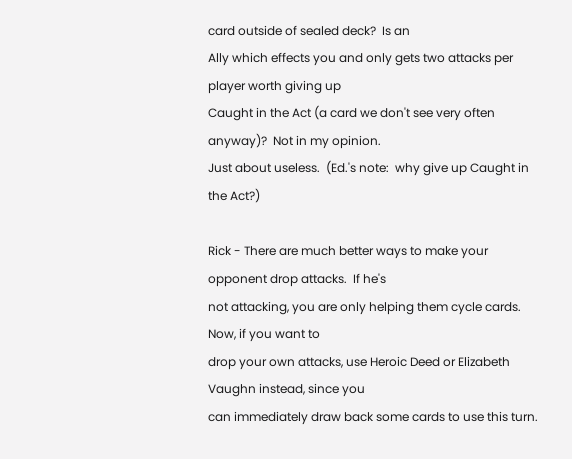card outside of sealed deck?  Is an
Ally which effects you and only gets two attacks per player worth giving up
Caught in the Act (a card we don't see very often anyway)?  Not in my opinion.
Just about useless.  (Ed.'s note:  why give up Caught in the Act?)

Rick - There are much better ways to make your opponent drop attacks.  If he's
not attacking, you are only helping them cycle cards.  Now, if you want to
drop your own attacks, use Heroic Deed or Elizabeth Vaughn instead, since you
can immediately draw back some cards to use this turn.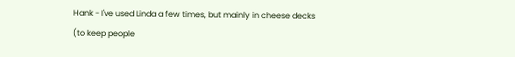Hank - I've used Linda a few times, but mainly in cheese decks (to keep people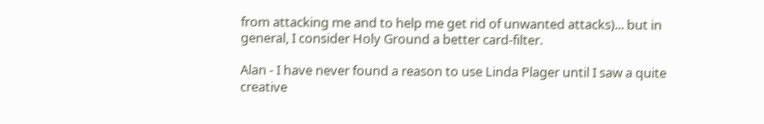from attacking me and to help me get rid of unwanted attacks)... but in
general, I consider Holy Ground a better card-filter.

Alan - I have never found a reason to use Linda Plager until I saw a quite
creative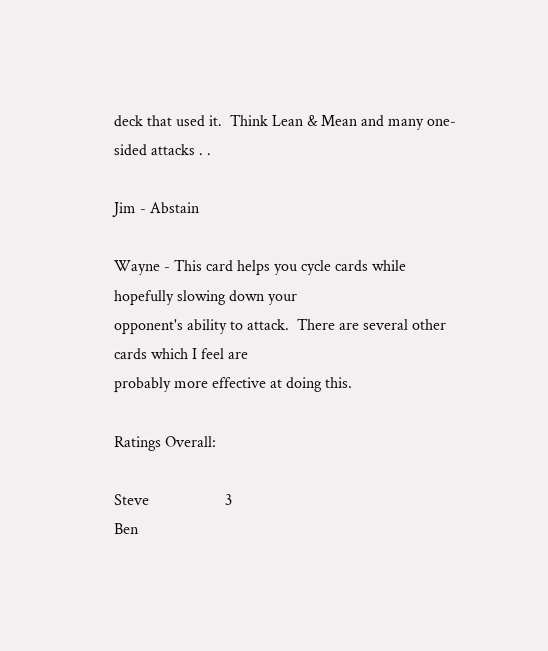deck that used it.  Think Lean & Mean and many one-sided attacks . .

Jim - Abstain

Wayne - This card helps you cycle cards while hopefully slowing down your
opponent's ability to attack.  There are several other cards which I feel are
probably more effective at doing this.

Ratings Overall:

Steve                   3
Ben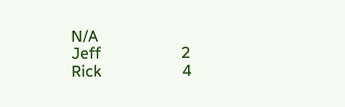N/A
Jeff                    2
Rick                    4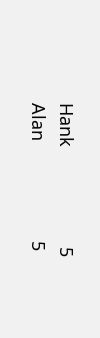Hank                    5
Alan                    5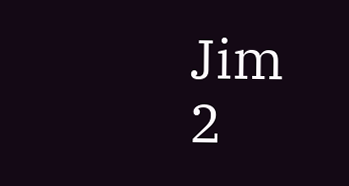Jim                     2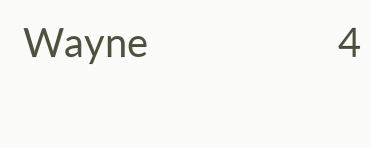Wayne                   4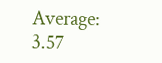Average:                3.57